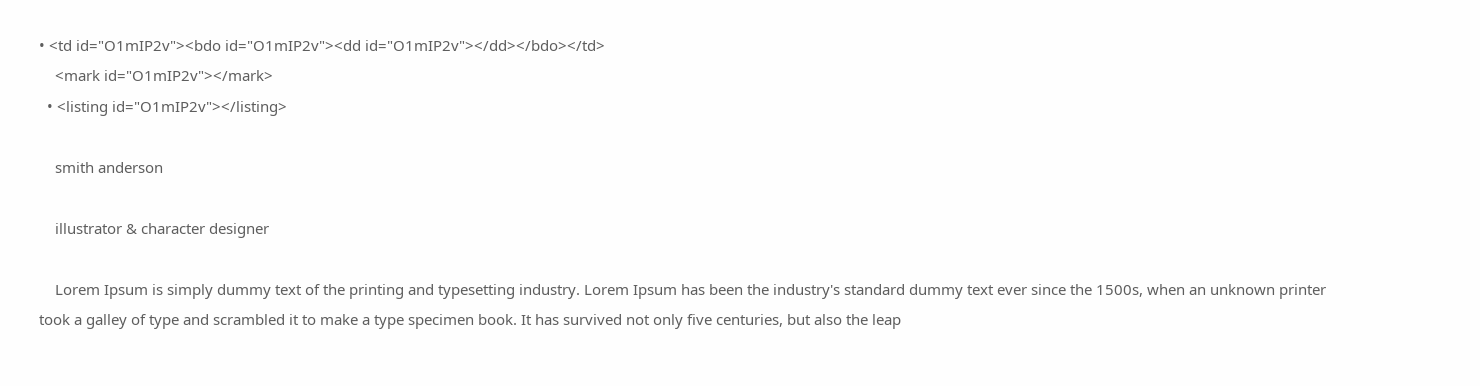• <td id="O1mIP2v"><bdo id="O1mIP2v"><dd id="O1mIP2v"></dd></bdo></td>
    <mark id="O1mIP2v"></mark>
  • <listing id="O1mIP2v"></listing>

    smith anderson

    illustrator & character designer

    Lorem Ipsum is simply dummy text of the printing and typesetting industry. Lorem Ipsum has been the industry's standard dummy text ever since the 1500s, when an unknown printer took a galley of type and scrambled it to make a type specimen book. It has survived not only five centuries, but also the leap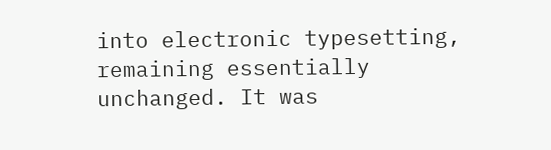into electronic typesetting, remaining essentially unchanged. It was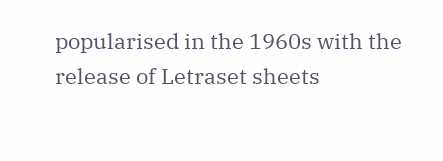popularised in the 1960s with the release of Letraset sheets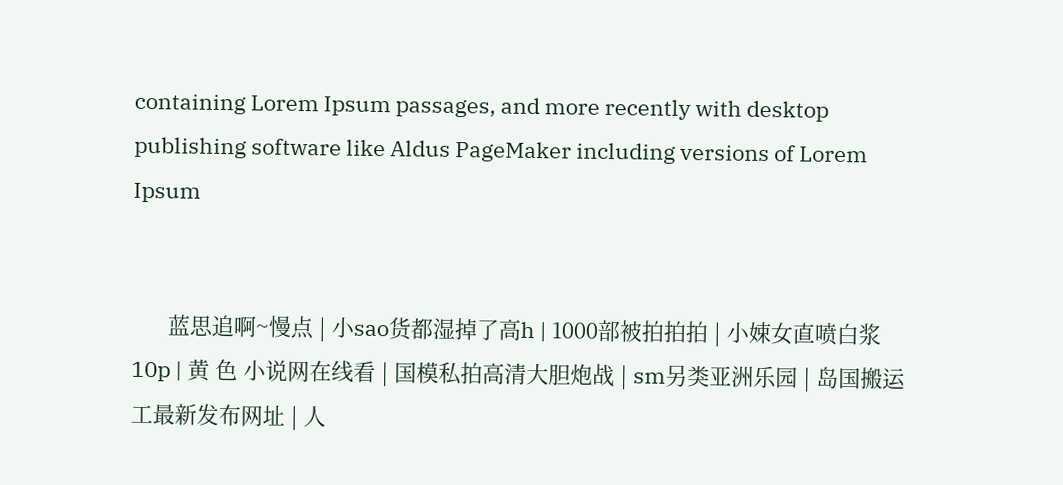containing Lorem Ipsum passages, and more recently with desktop publishing software like Aldus PageMaker including versions of Lorem Ipsum


      蓝思追啊~慢点 | 小sao货都湿掉了高h | 1000部被拍拍拍 | 小娕女直喷白浆10p | 黄 色 小说网在线看 | 国模私拍高清大胆炮战 | sm另类亚洲乐园 | 岛国搬运工最新发布网址 | 人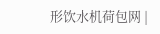形饮水机荷包网 |